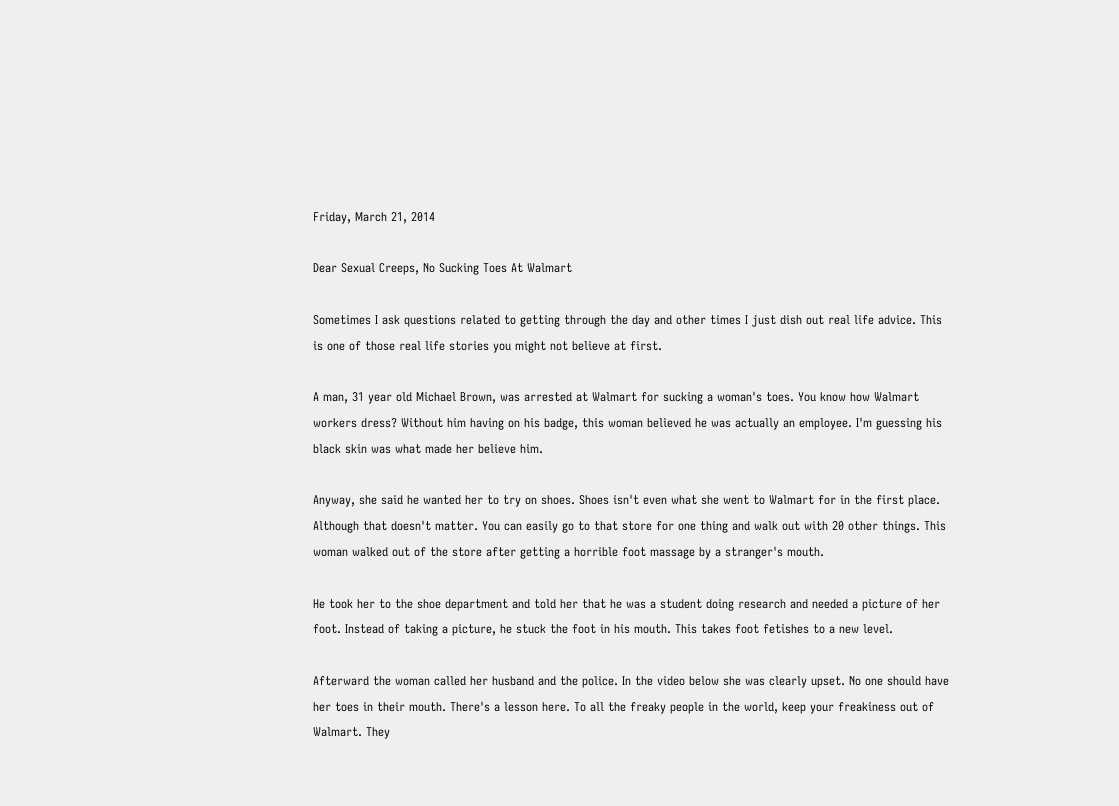Friday, March 21, 2014

Dear Sexual Creeps, No Sucking Toes At Walmart

Sometimes I ask questions related to getting through the day and other times I just dish out real life advice. This is one of those real life stories you might not believe at first.

A man, 31 year old Michael Brown, was arrested at Walmart for sucking a woman's toes. You know how Walmart workers dress? Without him having on his badge, this woman believed he was actually an employee. I'm guessing his black skin was what made her believe him.

Anyway, she said he wanted her to try on shoes. Shoes isn't even what she went to Walmart for in the first place. Although that doesn't matter. You can easily go to that store for one thing and walk out with 20 other things. This woman walked out of the store after getting a horrible foot massage by a stranger's mouth.

He took her to the shoe department and told her that he was a student doing research and needed a picture of her foot. Instead of taking a picture, he stuck the foot in his mouth. This takes foot fetishes to a new level.

Afterward the woman called her husband and the police. In the video below she was clearly upset. No one should have her toes in their mouth. There's a lesson here. To all the freaky people in the world, keep your freakiness out of Walmart. They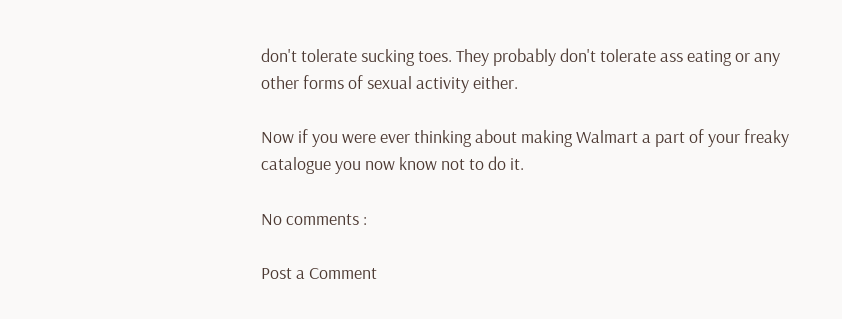don't tolerate sucking toes. They probably don't tolerate ass eating or any other forms of sexual activity either.

Now if you were ever thinking about making Walmart a part of your freaky catalogue you now know not to do it.

No comments :

Post a Comment